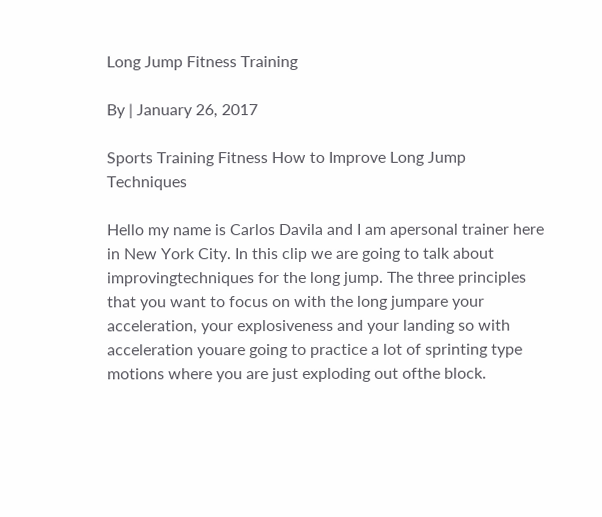Long Jump Fitness Training

By | January 26, 2017

Sports Training Fitness How to Improve Long Jump Techniques

Hello my name is Carlos Davila and I am apersonal trainer here in New York City. In this clip we are going to talk about improvingtechniques for the long jump. The three principles that you want to focus on with the long jumpare your acceleration, your explosiveness and your landing so with acceleration youare going to practice a lot of sprinting type motions where you are just exploding out ofthe block.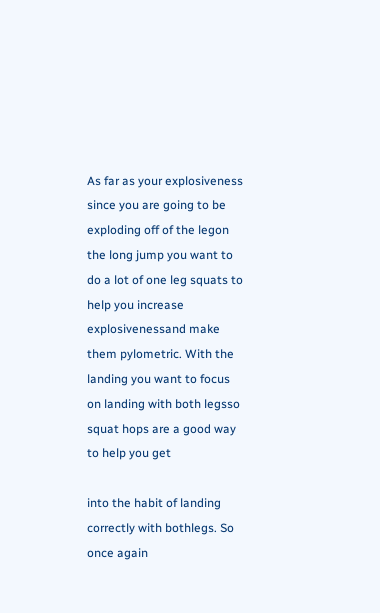As far as your explosiveness since you are going to be exploding off of the legon the long jump you want to do a lot of one leg squats to help you increase explosivenessand make them pylometric. With the landing you want to focus on landing with both legsso squat hops are a good way to help you get

into the habit of landing correctly with bothlegs. So once again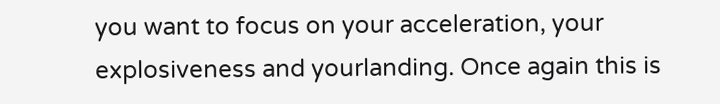you want to focus on your acceleration, your explosiveness and yourlanding. Once again this is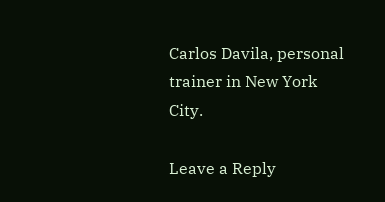Carlos Davila, personal trainer in New York City.

Leave a Reply